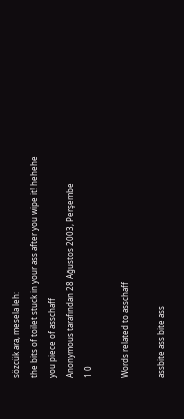sözcük ara, mesela leh:
the bits of toilet stuck in your ass after you wipe it! hehehe
you piece of asschaff
Anonymous tarafından 28 Ağustos 2003, Perşembe
1 0

Words related to asschaff

assbite ass bite ass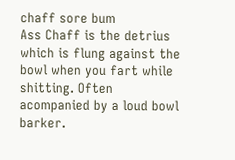chaff sore bum
Ass Chaff is the detrius which is flung against the bowl when you fart while shitting. Often acompanied by a loud bowl barker.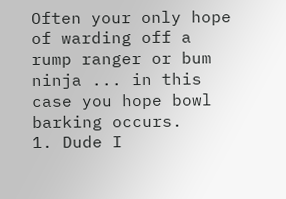Often your only hope of warding off a rump ranger or bum ninja ... in this case you hope bowl barking occurs.
1. Dude I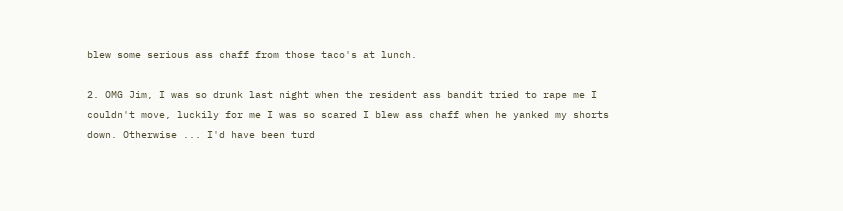blew some serious ass chaff from those taco's at lunch.

2. OMG Jim, I was so drunk last night when the resident ass bandit tried to rape me I couldn't move, luckily for me I was so scared I blew ass chaff when he yanked my shorts down. Otherwise ... I'd have been turd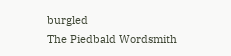burgled
The Piedbald Wordsmith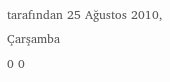tarafından 25 Ağustos 2010, Çarşamba
0 0